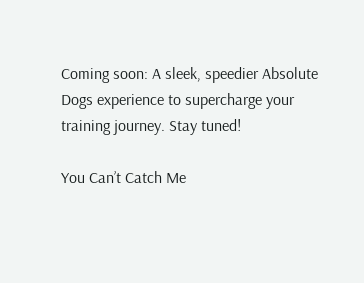Coming soon: A sleek, speedier Absolute Dogs experience to supercharge your training journey. Stay tuned!

You Can’t Catch Me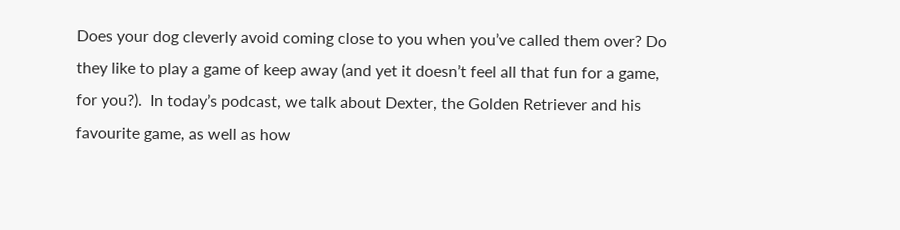Does your dog cleverly avoid coming close to you when you’ve called them over? Do they like to play a game of keep away (and yet it doesn’t feel all that fun for a game, for you?).  In today’s podcast, we talk about Dexter, the Golden Retriever and his favourite game, as well as how